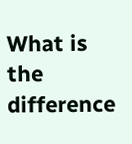What is the difference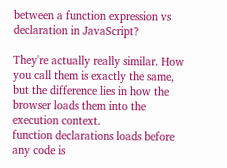between a function expression vs declaration in JavaScript?

They're actually really similar. How you call them is exactly the same, but the difference lies in how the browser loads them into the execution context.
function declarations loads before any code is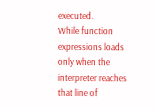executed.
While function expressions loads only when the interpreter reaches that line of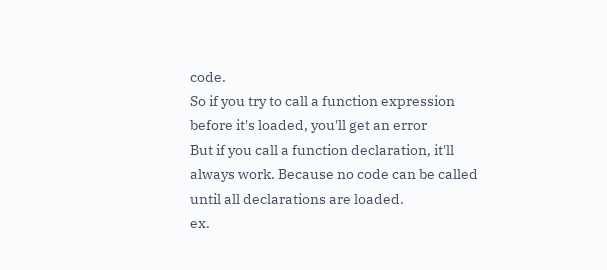code.
So if you try to call a function expression before it's loaded, you'll get an error
But if you call a function declaration, it'll always work. Because no code can be called until all declarations are loaded.
ex.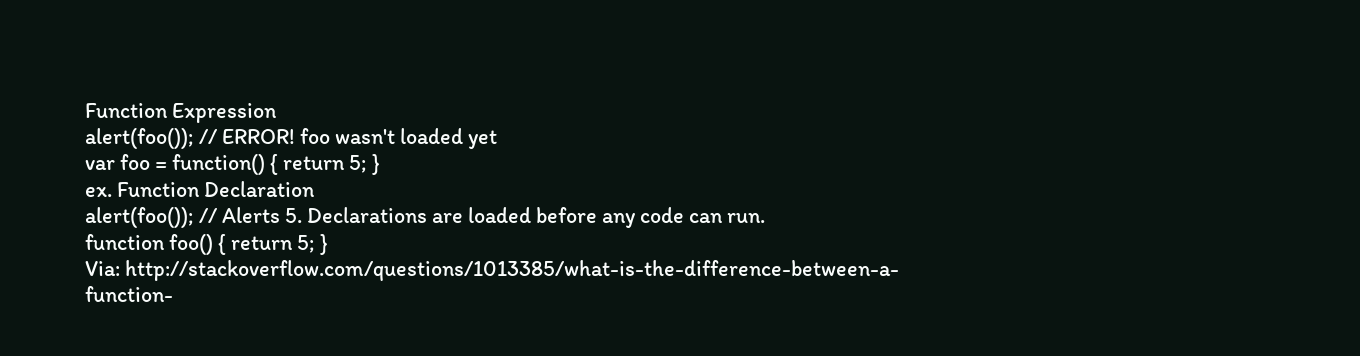Function Expression
alert(foo()); // ERROR! foo wasn't loaded yet
var foo = function() { return 5; }
ex. Function Declaration
alert(foo()); // Alerts 5. Declarations are loaded before any code can run.
function foo() { return 5; }
Via: http://stackoverflow.com/questions/1013385/what-is-the-difference-between-a-function-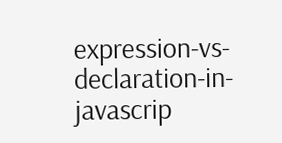expression-vs-declaration-in-javascrip